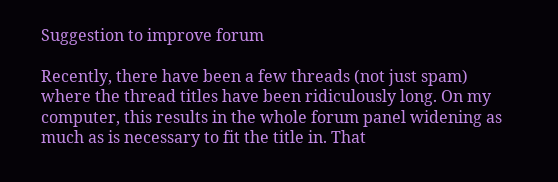Suggestion to improve forum

Recently, there have been a few threads (not just spam) where the thread titles have been ridiculously long. On my computer, this results in the whole forum panel widening as much as is necessary to fit the title in. That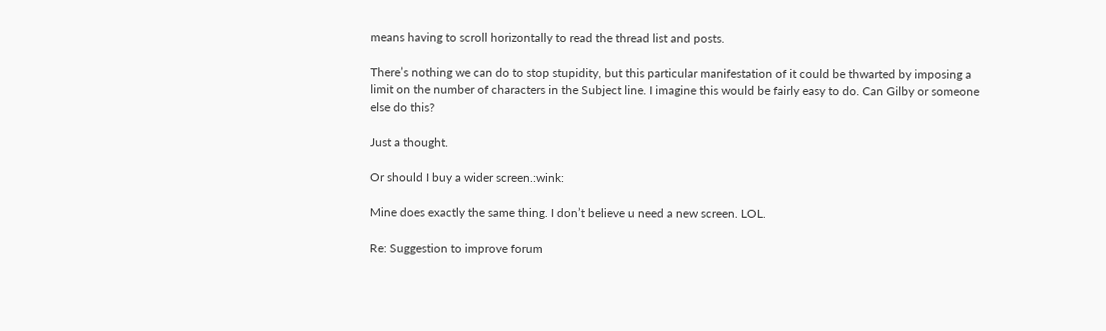means having to scroll horizontally to read the thread list and posts.

There’s nothing we can do to stop stupidity, but this particular manifestation of it could be thwarted by imposing a limit on the number of characters in the Subject line. I imagine this would be fairly easy to do. Can Gilby or someone else do this?

Just a thought.

Or should I buy a wider screen.:wink:

Mine does exactly the same thing. I don’t believe u need a new screen. LOL.

Re: Suggestion to improve forum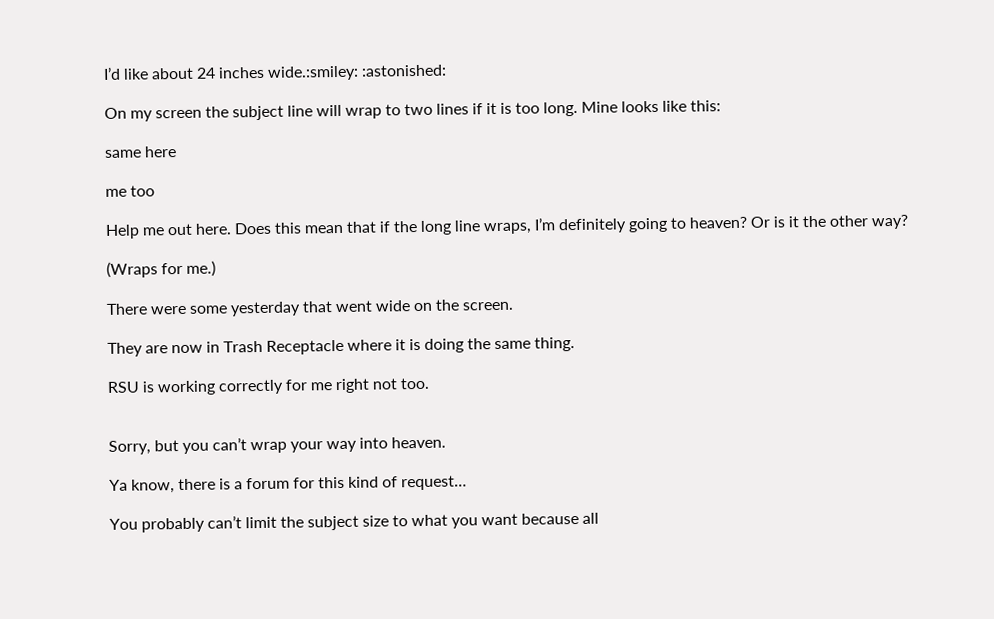I’d like about 24 inches wide.:smiley: :astonished:

On my screen the subject line will wrap to two lines if it is too long. Mine looks like this:

same here

me too

Help me out here. Does this mean that if the long line wraps, I’m definitely going to heaven? Or is it the other way?

(Wraps for me.)

There were some yesterday that went wide on the screen.

They are now in Trash Receptacle where it is doing the same thing.

RSU is working correctly for me right not too.


Sorry, but you can’t wrap your way into heaven.

Ya know, there is a forum for this kind of request…

You probably can’t limit the subject size to what you want because all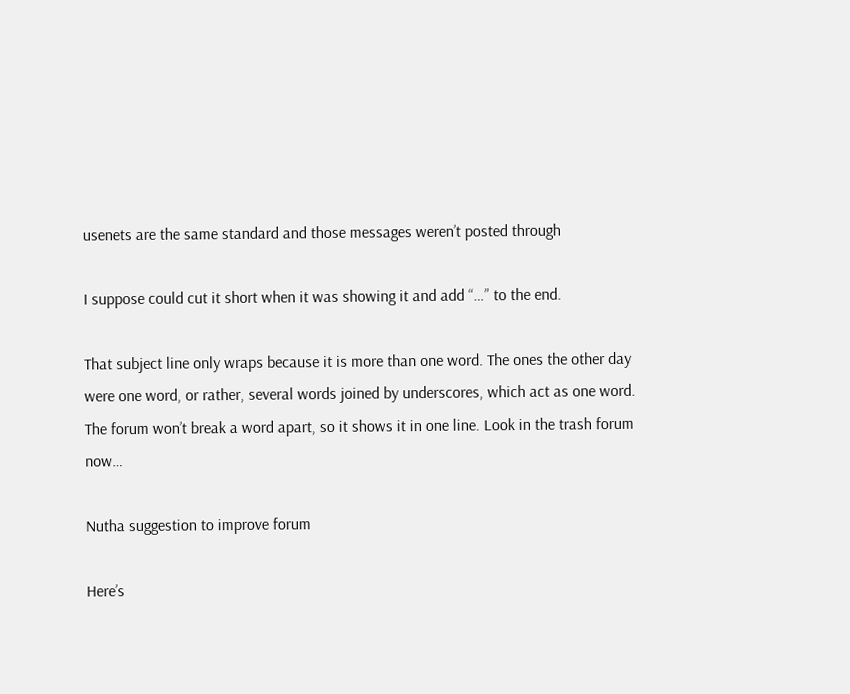usenets are the same standard and those messages weren’t posted through

I suppose could cut it short when it was showing it and add “…” to the end.

That subject line only wraps because it is more than one word. The ones the other day were one word, or rather, several words joined by underscores, which act as one word. The forum won’t break a word apart, so it shows it in one line. Look in the trash forum now…

Nutha suggestion to improve forum

Here’s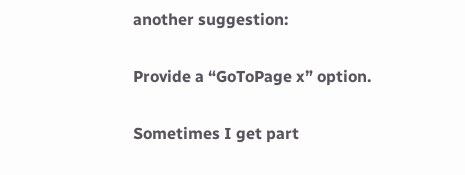another suggestion:

Provide a “GoToPage x” option.

Sometimes I get part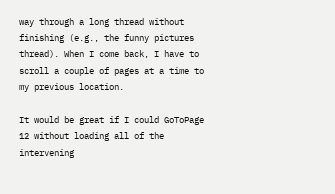way through a long thread without finishing (e.g., the funny pictures thread). When I come back, I have to scroll a couple of pages at a time to my previous location.

It would be great if I could GoToPage 12 without loading all of the intervening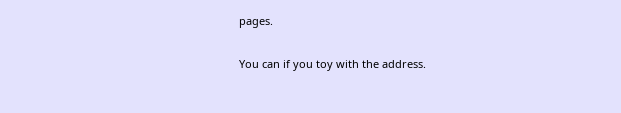pages.

You can if you toy with the address.